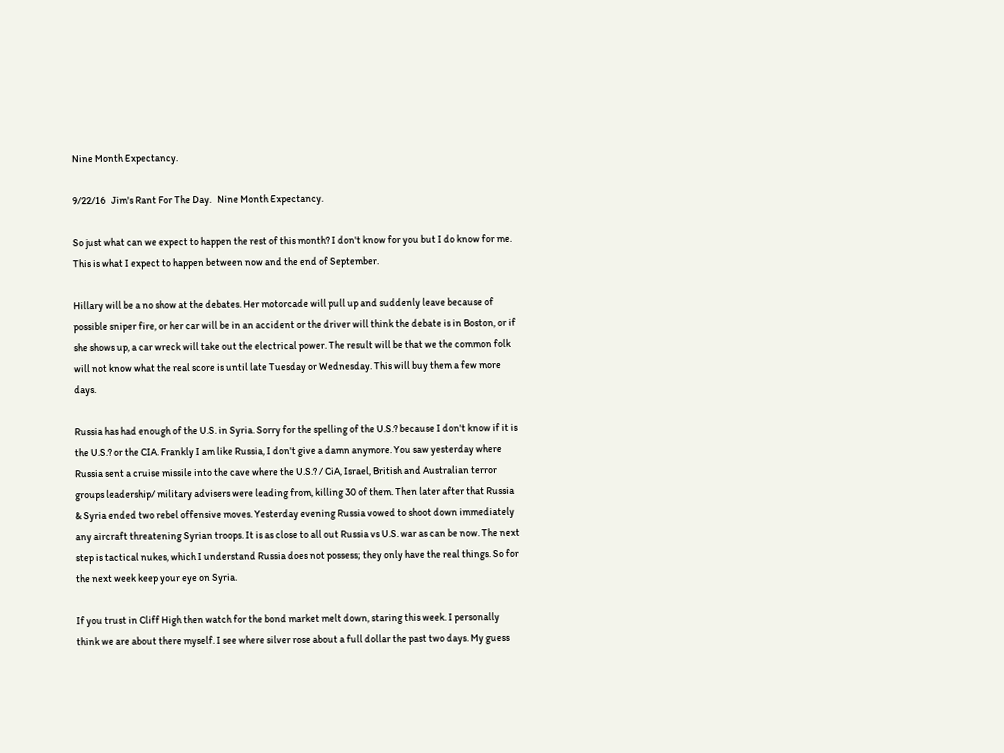Nine Month Expectancy.

9/22/16   Jim's Rant For The Day.   Nine Month Expectancy.

So just what can we expect to happen the rest of this month? I don't know for you but I do know for me. This is what I expect to happen between now and the end of September.

Hillary will be a no show at the debates. Her motorcade will pull up and suddenly leave because of possible sniper fire, or her car will be in an accident or the driver will think the debate is in Boston, or if she shows up, a car wreck will take out the electrical power. The result will be that we the common folk will not know what the real score is until late Tuesday or Wednesday. This will buy them a few more days.

Russia has had enough of the U.S. in Syria. Sorry for the spelling of the U.S.? because I don't know if it is the U.S.? or the CIA. Frankly I am like Russia, I don't give a damn anymore. You saw yesterday where Russia sent a cruise missile into the cave where the U.S.? / CiA, Israel, British and Australian terror groups leadership/ military advisers were leading from, killing 30 of them. Then later after that Russia & Syria ended two rebel offensive moves. Yesterday evening Russia vowed to shoot down immediately any aircraft threatening Syrian troops. It is as close to all out Russia vs U.S. war as can be now. The next step is tactical nukes, which I understand Russia does not possess; they only have the real things. So for the next week keep your eye on Syria.

If you trust in Cliff High then watch for the bond market melt down, staring this week. I personally think we are about there myself. I see where silver rose about a full dollar the past two days. My guess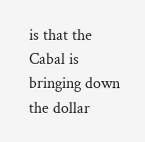is that the Cabal is bringing down the dollar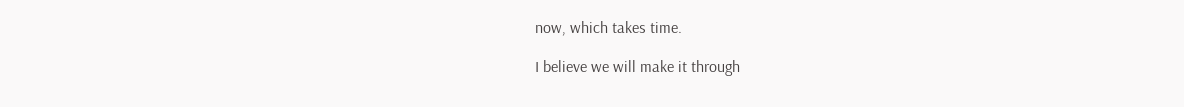now, which takes time.

I believe we will make it through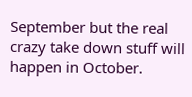September but the real crazy take down stuff will happen in October.